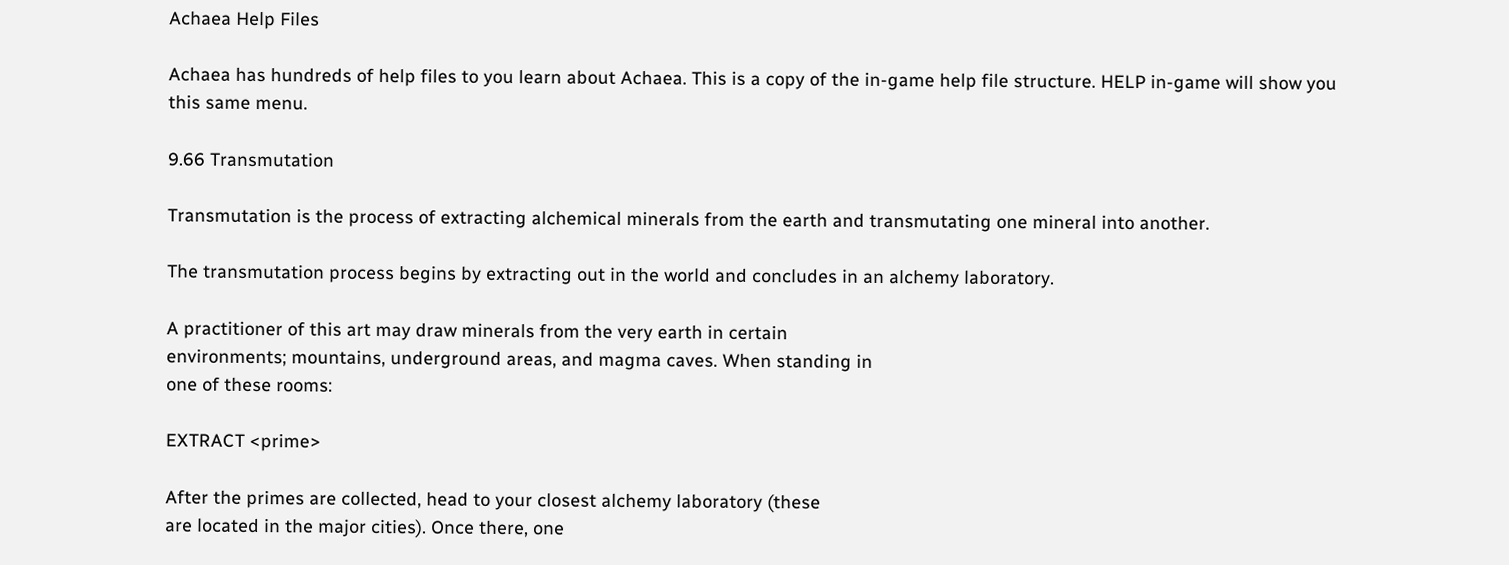Achaea Help Files

Achaea has hundreds of help files to you learn about Achaea. This is a copy of the in-game help file structure. HELP in-game will show you this same menu.

9.66 Transmutation

Transmutation is the process of extracting alchemical minerals from the earth and transmutating one mineral into another.

The transmutation process begins by extracting out in the world and concludes in an alchemy laboratory.

A practitioner of this art may draw minerals from the very earth in certain
environments; mountains, underground areas, and magma caves. When standing in
one of these rooms:

EXTRACT <prime>

After the primes are collected, head to your closest alchemy laboratory (these
are located in the major cities). Once there, one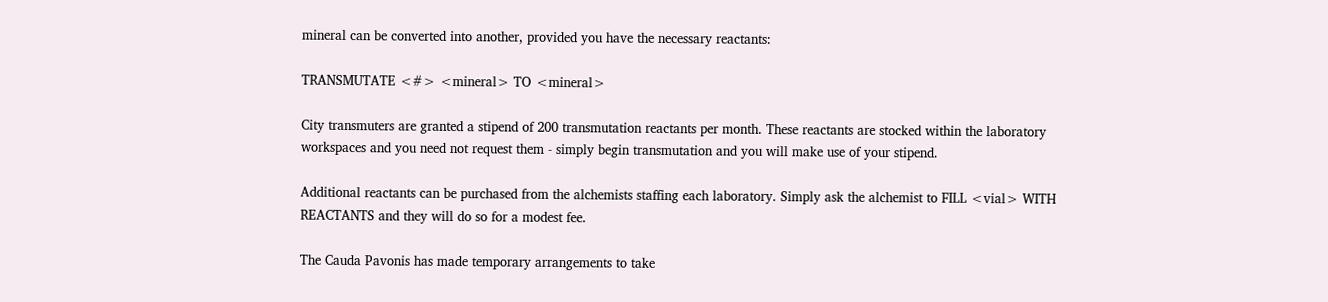mineral can be converted into another, provided you have the necessary reactants:

TRANSMUTATE <#> <mineral> TO <mineral>

City transmuters are granted a stipend of 200 transmutation reactants per month. These reactants are stocked within the laboratory workspaces and you need not request them - simply begin transmutation and you will make use of your stipend.

Additional reactants can be purchased from the alchemists staffing each laboratory. Simply ask the alchemist to FILL <vial> WITH REACTANTS and they will do so for a modest fee.

The Cauda Pavonis has made temporary arrangements to take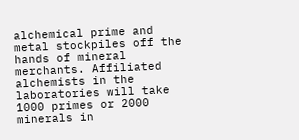alchemical prime and metal stockpiles off the hands of mineral merchants. Affiliated alchemists in the laboratories will take 1000 primes or 2000 minerals in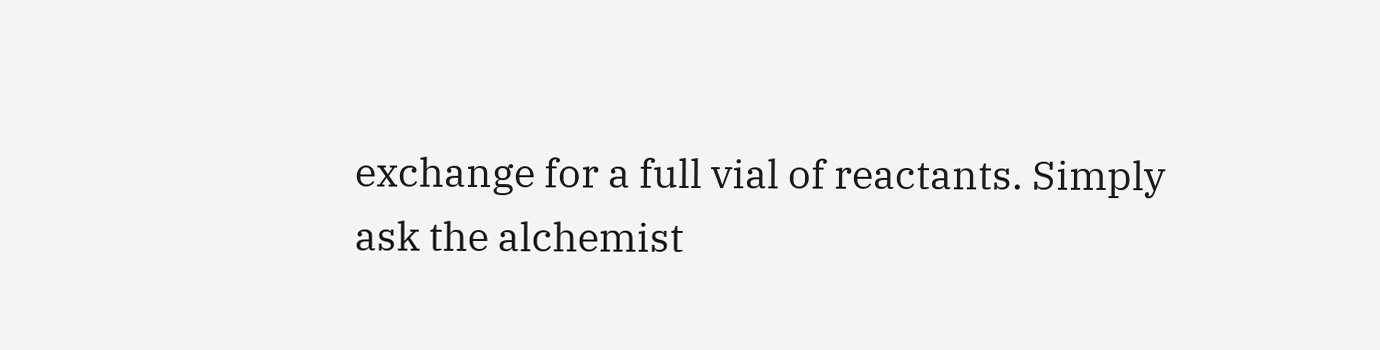exchange for a full vial of reactants. Simply ask the alchemist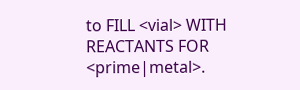to FILL <vial> WITH REACTANTS FOR <prime|metal>.